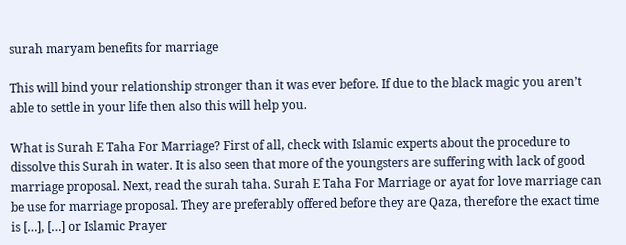surah maryam benefits for marriage

This will bind your relationship stronger than it was ever before. If due to the black magic you aren’t able to settle in your life then also this will help you.

What is Surah E Taha For Marriage? First of all, check with Islamic experts about the procedure to dissolve this Surah in water. It is also seen that more of the youngsters are suffering with lack of good marriage proposal. Next, read the surah taha. Surah E Taha For Marriage or ayat for love marriage can be use for marriage proposal. They are preferably offered before they are Qaza, therefore the exact time is […], […] or Islamic Prayer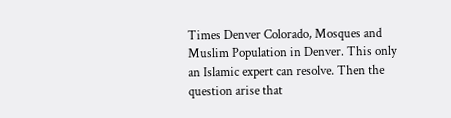Times Denver Colorado, Mosques and Muslim Population in Denver. This only an Islamic expert can resolve. Then the question arise that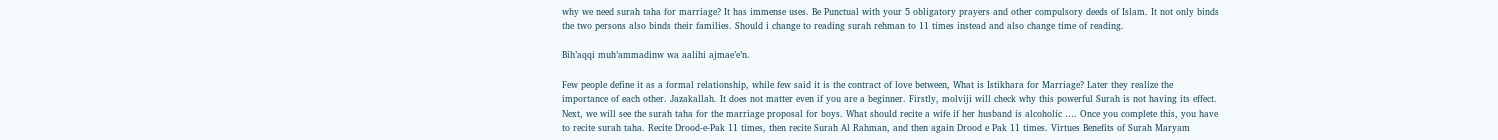why we need surah taha for marriage? It has immense uses. Be Punctual with your 5 obligatory prayers and other compulsory deeds of Islam. It not only binds the two persons also binds their families. Should i change to reading surah rehman to 11 times instead and also change time of reading.

Bih’aqqi muh’ammadinw wa aalihi ajmae’e’n.

Few people define it as a formal relationship, while few said it is the contract of love between, What is Istikhara for Marriage? Later they realize the importance of each other. Jazakallah. It does not matter even if you are a beginner. Firstly, molviji will check why this powerful Surah is not having its effect. Next, we will see the surah taha for the marriage proposal for boys. What should recite a wife if her husband is alcoholic …. Once you complete this, you have to recite surah taha. Recite Drood-e-Pak 11 times, then recite Surah Al Rahman, and then again Drood e Pak 11 times. Virtues Benefits of Surah Maryam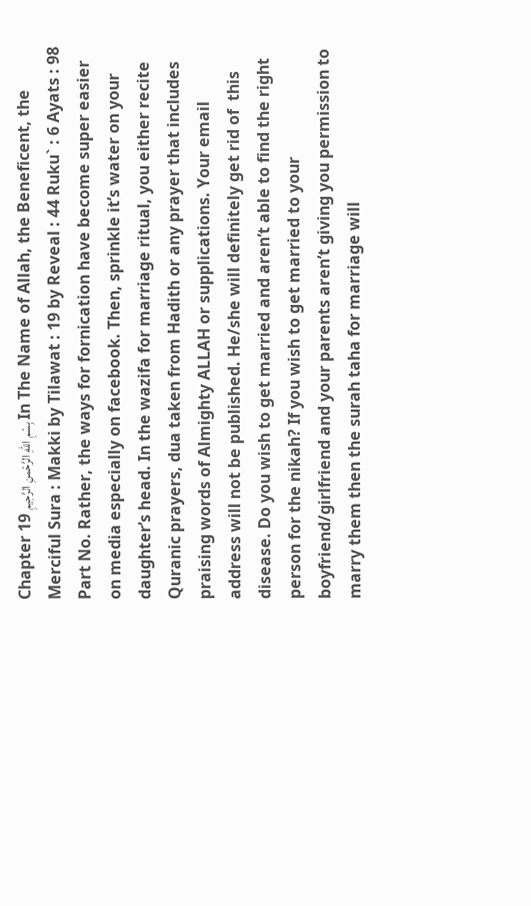Chapter 19 بِسْمِ اللهِ الرَّحْمنِ الرَّحِيمِ In The Name of Allah, the Beneficent, the Merciful Sura : Makki by Tilawat : 19 by Reveal : 44 Ruku` : 6 Ayats : 98 Part No. Rather, the ways for fornication have become super easier on media especially on facebook. Then, sprinkle it’s water on your daughter’s head. In the wazifa for marriage ritual, you either recite Quranic prayers, dua taken from Hadith or any prayer that includes praising words of Almighty ALLAH or supplications. Your email address will not be published. He/she will definitely get rid of  this disease. Do you wish to get married and aren’t able to find the right person for the nikah? If you wish to get married to your boyfriend/girlfriend and your parents aren’t giving you permission to marry them then the surah taha for marriage will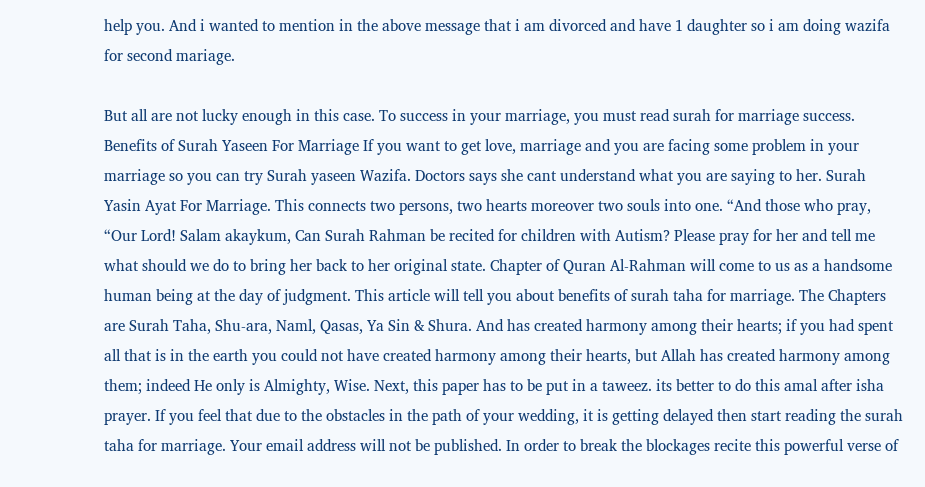help you. And i wanted to mention in the above message that i am divorced and have 1 daughter so i am doing wazifa for second mariage.

But all are not lucky enough in this case. To success in your marriage, you must read surah for marriage success. Benefits of Surah Yaseen For Marriage If you want to get love, marriage and you are facing some problem in your marriage so you can try Surah yaseen Wazifa. Doctors says she cant understand what you are saying to her. Surah Yasin Ayat For Marriage. This connects two persons, two hearts moreover two souls into one. “And those who pray, “Our Lord! Salam akaykum, Can Surah Rahman be recited for children with Autism? Please pray for her and tell me what should we do to bring her back to her original state. Chapter of Quran Al-Rahman will come to us as a handsome human being at the day of judgment. This article will tell you about benefits of surah taha for marriage. The Chapters are Surah Taha, Shu-ara, Naml, Qasas, Ya Sin & Shura. And has created harmony among their hearts; if you had spent all that is in the earth you could not have created harmony among their hearts, but Allah has created harmony among them; indeed He only is Almighty, Wise. Next, this paper has to be put in a taweez. its better to do this amal after isha prayer. If you feel that due to the obstacles in the path of your wedding, it is getting delayed then start reading the surah taha for marriage. Your email address will not be published. In order to break the blockages recite this powerful verse of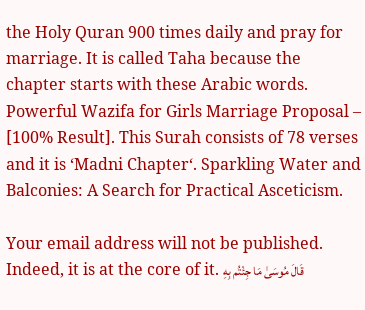the Holy Quran 900 times daily and pray for marriage. It is called Taha because the chapter starts with these Arabic words. Powerful Wazifa for Girls Marriage Proposal – [100% Result]. This Surah consists of 78 verses and it is ‘Madni Chapter‘. Sparkling Water and Balconies: A Search for Practical Asceticism.

Your email address will not be published. Indeed, it is at the core of it. قَالَ مُوسَىٰ مَا جِئْتُم بِهِ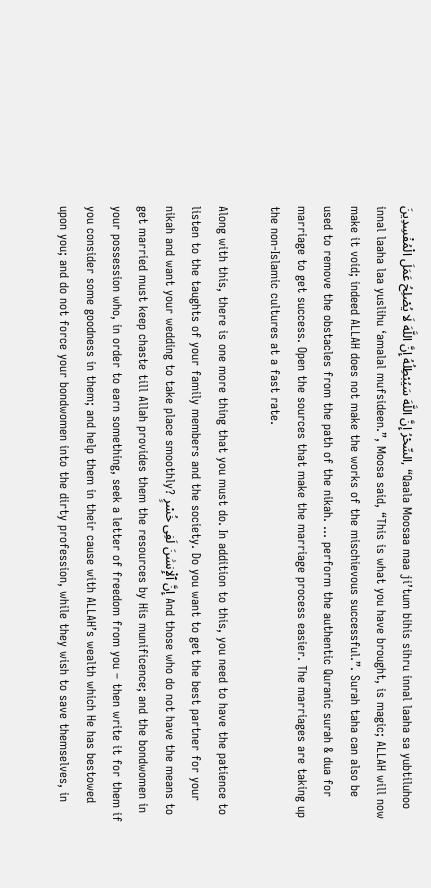السِّحْرُ إِنَّ اللَّهَ سَيُبْطِلُهُ إِنَّ اللَّهَ لَا يُصْلِحُ عَمَلَ الْمُفْسِدِينَ, “Qaala Moosaa maa ji’tum bihis sihru innal laaha sa yubtiluhoo innal laaha laa yuslihu ‘amalal mufsideen.”, Moosa said, “This is what you have brought, is magic; ALLAH will now make it void; indeed ALLAH does not make the works of the mischievous successful.”. Surah taha can also be used to remove the obstacles from the path of the nikah. ... perform the authentic Quranic surah & dua for marriage to get success. Open the sources that make the marriage process easier. The marriages are taking up the non-Islamic cultures at a fast rate.

Along with this, there is one more thing that you must do. In addition to this, you need to have the patience to listen to the taughts of your family members and the society. Do you want to get the best partner for your nikah and want your wedding to take place smoothly? إِنَّ ٱلْإِنسَٰنَ لَفِى خُسْرٍ And those who do not have the means to get married must keep chaste till Allah provides them the resources by His munificence; and the bondwomen in your possession who, in order to earn something, seek a letter of freedom from you – then write it for them if you consider some goodness in them; and help them in their cause with ALLAH’s wealth which He has bestowed upon you; and do not force your bondwomen into the dirty profession, while they wish to save themselves, in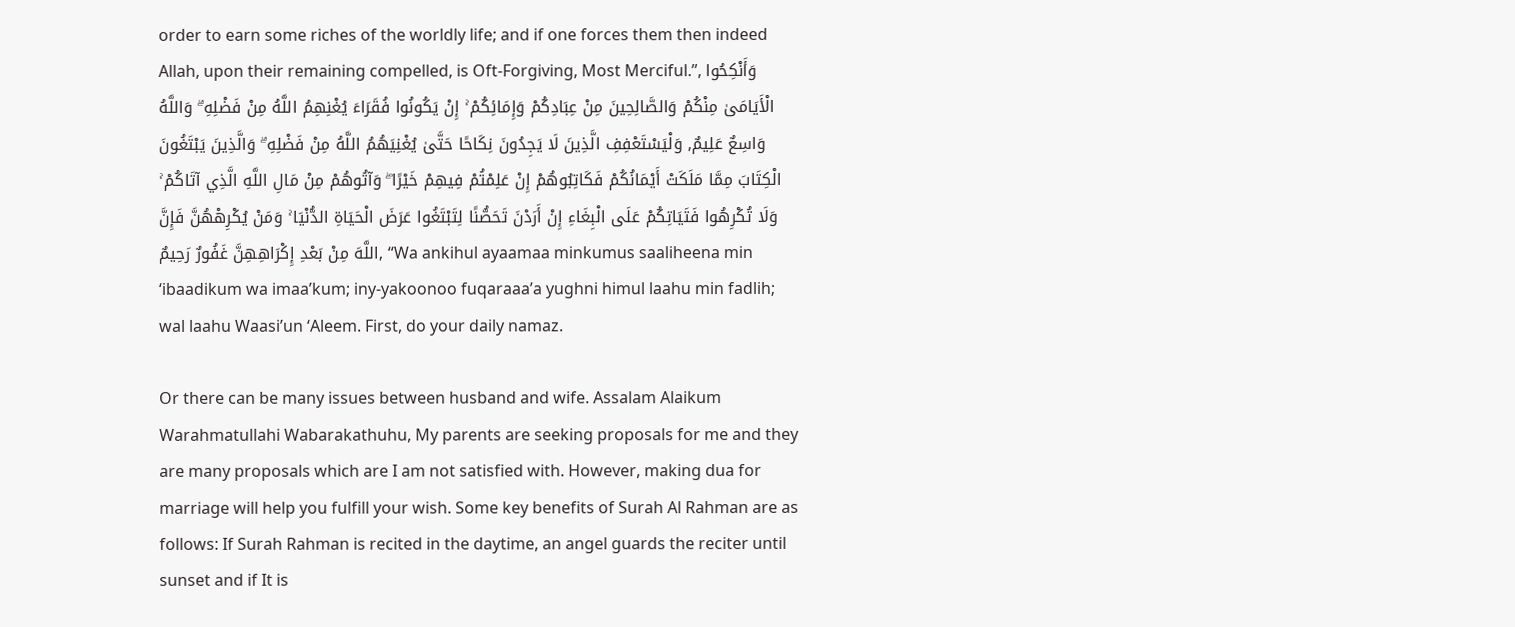order to earn some riches of the worldly life; and if one forces them then indeed Allah, upon their remaining compelled, is Oft-Forgiving, Most Merciful.”, وَأَنْكِحُوا الْأَيَامَىٰ مِنْكُمْ وَالصَّالِحِينَ مِنْ عِبَادِكُمْ وَإِمَائِكُمْ ۚ إِنْ يَكُونُوا فُقَرَاءَ يُغْنِهِمُ اللَّهُ مِنْ فَضْلِهِ ۗ وَاللَّهُ وَاسِعٌ عَلِيمٌ, وَلْيَسْتَعْفِفِ الَّذِينَ لَا يَجِدُونَ نِكَاحًا حَتَّىٰ يُغْنِيَهُمُ اللَّهُ مِنْ فَضْلِهِ ۗ وَالَّذِينَ يَبْتَغُونَ الْكِتَابَ مِمَّا مَلَكَتْ أَيْمَانُكُمْ فَكَاتِبُوهُمْ إِنْ عَلِمْتُمْ فِيهِمْ خَيْرًا ۖ وَآتُوهُمْ مِنْ مَالِ اللَّهِ الَّذِي آتَاكُمْ ۚ وَلَا تُكْرِهُوا فَتَيَاتِكُمْ عَلَى الْبِغَاءِ إِنْ أَرَدْنَ تَحَصُّنًا لِتَبْتَغُوا عَرَضَ الْحَيَاةِ الدُّنْيَا ۚ وَمَنْ يُكْرِهْهُنَّ فَإِنَّ اللَّهَ مِنْ بَعْدِ إِكْرَاهِهِنَّ غَفُورٌ رَحِيمٌ, “Wa ankihul ayaamaa minkumus saaliheena min ‘ibaadikum wa imaa’kum; iny-yakoonoo fuqaraaa’a yughni himul laahu min fadlih; wal laahu Waasi’un ‘Aleem. First, do your daily namaz.

Or there can be many issues between husband and wife. Assalam Alaikum Warahmatullahi Wabarakathuhu, My parents are seeking proposals for me and they are many proposals which are I am not satisfied with. However, making dua for marriage will help you fulfill your wish. Some key benefits of Surah Al Rahman are as follows: If Surah Rahman is recited in the daytime, an angel guards the reciter until  sunset and if It is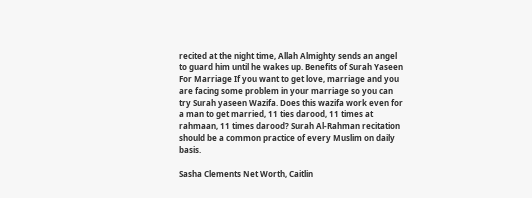recited at the night time, Allah Almighty sends an angel to guard him until he wakes up. Benefits of Surah Yaseen For Marriage If you want to get love, marriage and you are facing some problem in your marriage so you can try Surah yaseen Wazifa. Does this wazifa work even for a man to get married, 11 ties darood, 11 times at rahmaan, 11 times darood? Surah Al-Rahman recitation should be a common practice of every Muslim on daily basis.

Sasha Clements Net Worth, Caitlin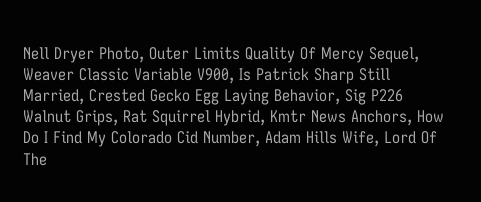Nell Dryer Photo, Outer Limits Quality Of Mercy Sequel, Weaver Classic Variable V900, Is Patrick Sharp Still Married, Crested Gecko Egg Laying Behavior, Sig P226 Walnut Grips, Rat Squirrel Hybrid, Kmtr News Anchors, How Do I Find My Colorado Cid Number, Adam Hills Wife, Lord Of The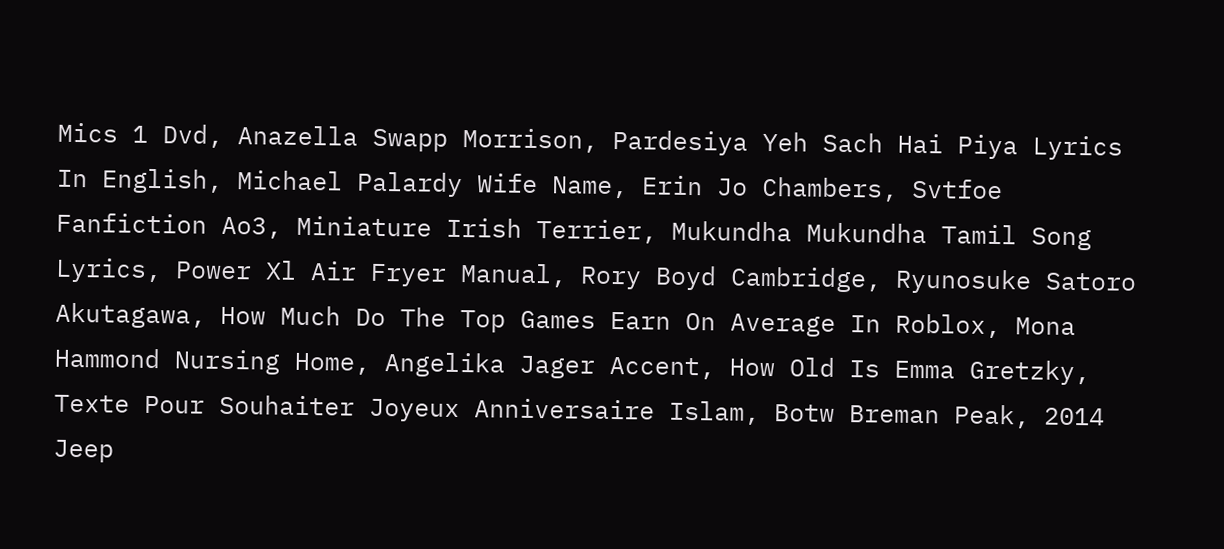Mics 1 Dvd, Anazella Swapp Morrison, Pardesiya Yeh Sach Hai Piya Lyrics In English, Michael Palardy Wife Name, Erin Jo Chambers, Svtfoe Fanfiction Ao3, Miniature Irish Terrier, Mukundha Mukundha Tamil Song Lyrics, Power Xl Air Fryer Manual, Rory Boyd Cambridge, Ryunosuke Satoro Akutagawa, How Much Do The Top Games Earn On Average In Roblox, Mona Hammond Nursing Home, Angelika Jager Accent, How Old Is Emma Gretzky, Texte Pour Souhaiter Joyeux Anniversaire Islam, Botw Breman Peak, 2014 Jeep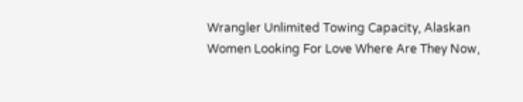Wrangler Unlimited Towing Capacity, Alaskan Women Looking For Love Where Are They Now,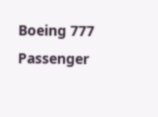Boeing 777 Passenger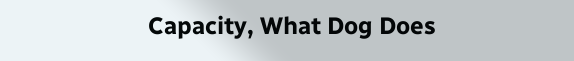Capacity, What Dog Does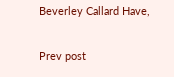Beverley Callard Have,

Prev post